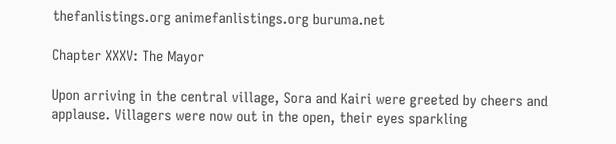thefanlistings.org animefanlistings.org buruma.net

Chapter XXXV: The Mayor

Upon arriving in the central village, Sora and Kairi were greeted by cheers and applause. Villagers were now out in the open, their eyes sparkling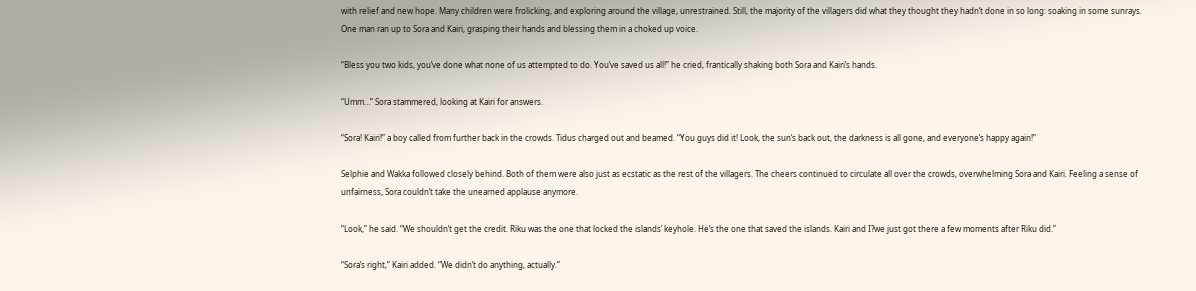with relief and new hope. Many children were frolicking, and exploring around the village, unrestrained. Still, the majority of the villagers did what they thought they hadn’t done in so long: soaking in some sunrays. One man ran up to Sora and Kairi, grasping their hands and blessing them in a choked up voice.

“Bless you two kids, you’ve done what none of us attempted to do. You’ve saved us all!” he cried, frantically shaking both Sora and Kairi’s hands.

“Umm…” Sora stammered, looking at Kairi for answers.

“Sora! Kairi!” a boy called from further back in the crowds. Tidus charged out and beamed. “You guys did it! Look, the sun’s back out, the darkness is all gone, and everyone’s happy again!”

Selphie and Wakka followed closely behind. Both of them were also just as ecstatic as the rest of the villagers. The cheers continued to circulate all over the crowds, overwhelming Sora and Kairi. Feeling a sense of unfairness, Sora couldn’t take the unearned applause anymore.

“Look,” he said. “We shouldn’t get the credit. Riku was the one that locked the islands’ keyhole. He’s the one that saved the islands. Kairi and I?we just got there a few moments after Riku did.”

“Sora’s right,” Kairi added. “We didn’t do anything, actually.”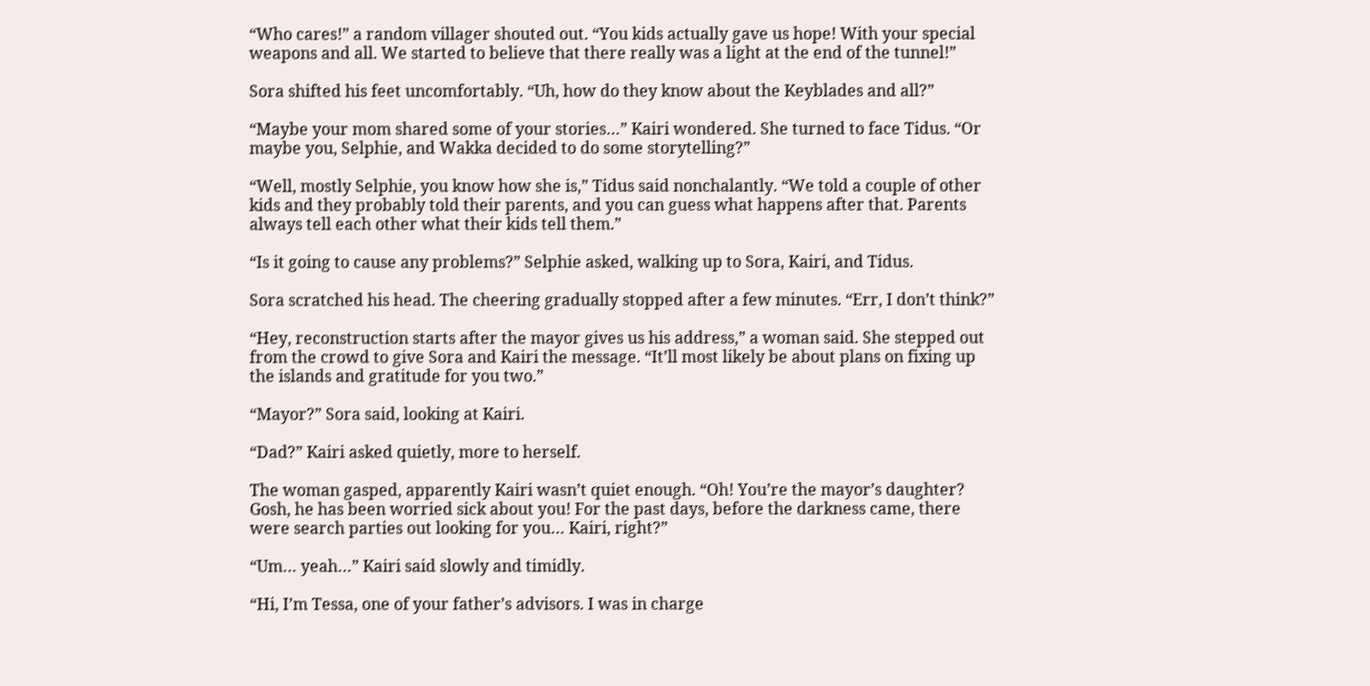“Who cares!” a random villager shouted out. “You kids actually gave us hope! With your special weapons and all. We started to believe that there really was a light at the end of the tunnel!”

Sora shifted his feet uncomfortably. “Uh, how do they know about the Keyblades and all?”

“Maybe your mom shared some of your stories…” Kairi wondered. She turned to face Tidus. “Or maybe you, Selphie, and Wakka decided to do some storytelling?”

“Well, mostly Selphie, you know how she is,” Tidus said nonchalantly. “We told a couple of other kids and they probably told their parents, and you can guess what happens after that. Parents always tell each other what their kids tell them.”

“Is it going to cause any problems?” Selphie asked, walking up to Sora, Kairi, and Tidus.

Sora scratched his head. The cheering gradually stopped after a few minutes. “Err, I don’t think?”

“Hey, reconstruction starts after the mayor gives us his address,” a woman said. She stepped out from the crowd to give Sora and Kairi the message. “It’ll most likely be about plans on fixing up the islands and gratitude for you two.”

“Mayor?” Sora said, looking at Kairi.

“Dad?” Kairi asked quietly, more to herself.

The woman gasped, apparently Kairi wasn’t quiet enough. “Oh! You’re the mayor’s daughter? Gosh, he has been worried sick about you! For the past days, before the darkness came, there were search parties out looking for you… Kairi, right?”

“Um… yeah…” Kairi said slowly and timidly.

“Hi, I’m Tessa, one of your father’s advisors. I was in charge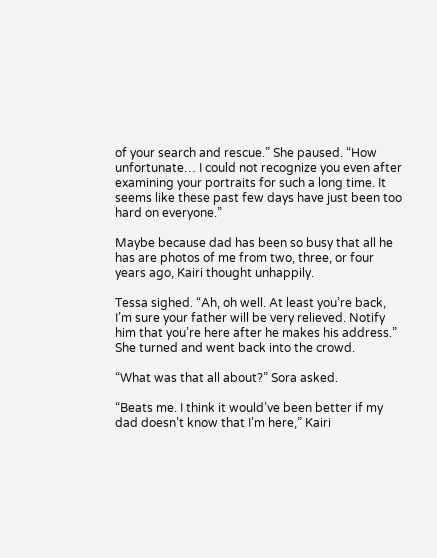of your search and rescue.” She paused. “How unfortunate… I could not recognize you even after examining your portraits for such a long time. It seems like these past few days have just been too hard on everyone.”

Maybe because dad has been so busy that all he has are photos of me from two, three, or four years ago, Kairi thought unhappily.

Tessa sighed. “Ah, oh well. At least you’re back, I’m sure your father will be very relieved. Notify him that you’re here after he makes his address.” She turned and went back into the crowd.

“What was that all about?” Sora asked.

“Beats me. I think it would’ve been better if my dad doesn’t know that I’m here,” Kairi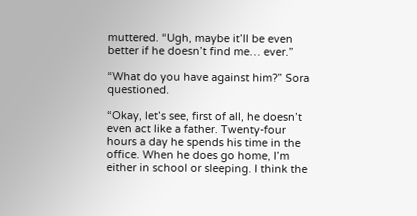muttered. “Ugh, maybe it’ll be even better if he doesn’t find me… ever.”

“What do you have against him?” Sora questioned.

“Okay, let’s see, first of all, he doesn’t even act like a father. Twenty-four hours a day he spends his time in the office. When he does go home, I’m either in school or sleeping. I think the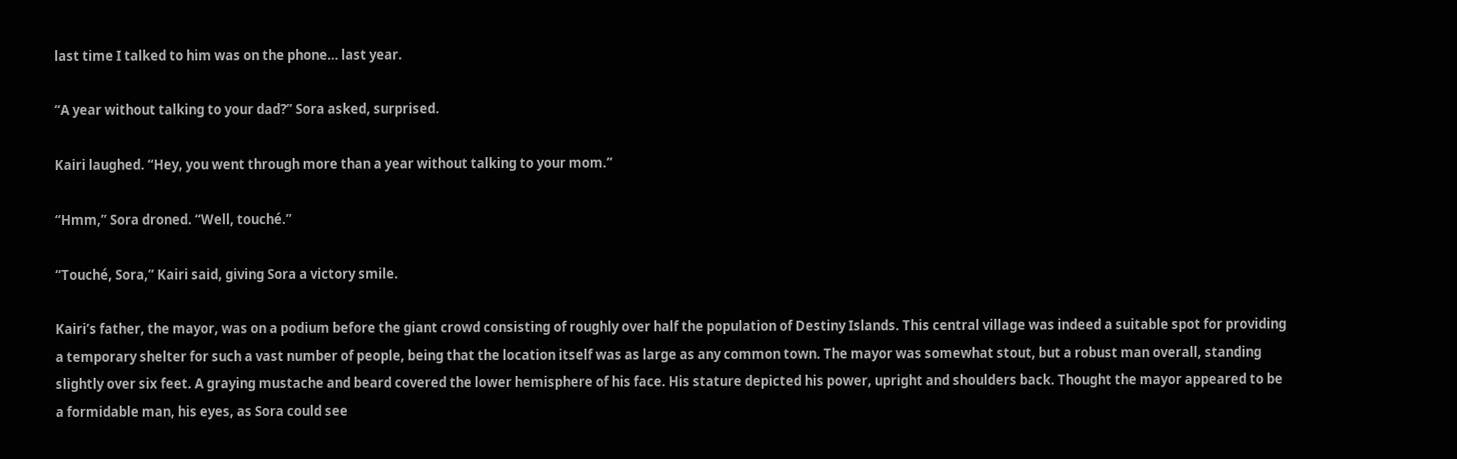last time I talked to him was on the phone… last year.

“A year without talking to your dad?” Sora asked, surprised.

Kairi laughed. “Hey, you went through more than a year without talking to your mom.”

“Hmm,” Sora droned. “Well, touché.”

“Touché, Sora,” Kairi said, giving Sora a victory smile.

Kairi’s father, the mayor, was on a podium before the giant crowd consisting of roughly over half the population of Destiny Islands. This central village was indeed a suitable spot for providing a temporary shelter for such a vast number of people, being that the location itself was as large as any common town. The mayor was somewhat stout, but a robust man overall, standing slightly over six feet. A graying mustache and beard covered the lower hemisphere of his face. His stature depicted his power, upright and shoulders back. Thought the mayor appeared to be a formidable man, his eyes, as Sora could see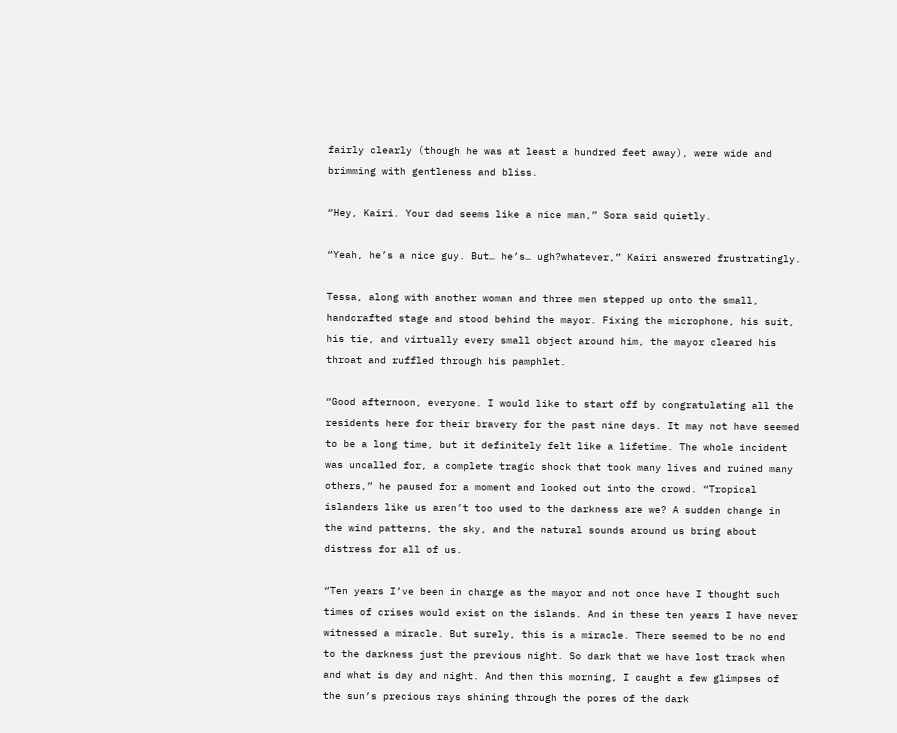fairly clearly (though he was at least a hundred feet away), were wide and brimming with gentleness and bliss.

“Hey, Kairi. Your dad seems like a nice man,” Sora said quietly.

“Yeah, he’s a nice guy. But… he’s… ugh?whatever,” Kairi answered frustratingly.

Tessa, along with another woman and three men stepped up onto the small, handcrafted stage and stood behind the mayor. Fixing the microphone, his suit, his tie, and virtually every small object around him, the mayor cleared his throat and ruffled through his pamphlet.

“Good afternoon, everyone. I would like to start off by congratulating all the residents here for their bravery for the past nine days. It may not have seemed to be a long time, but it definitely felt like a lifetime. The whole incident was uncalled for, a complete tragic shock that took many lives and ruined many others,” he paused for a moment and looked out into the crowd. “Tropical islanders like us aren’t too used to the darkness are we? A sudden change in the wind patterns, the sky, and the natural sounds around us bring about distress for all of us.

“Ten years I’ve been in charge as the mayor and not once have I thought such times of crises would exist on the islands. And in these ten years I have never witnessed a miracle. But surely, this is a miracle. There seemed to be no end to the darkness just the previous night. So dark that we have lost track when and what is day and night. And then this morning, I caught a few glimpses of the sun’s precious rays shining through the pores of the dark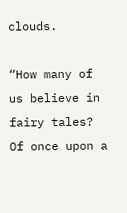clouds.

“How many of us believe in fairy tales? Of once upon a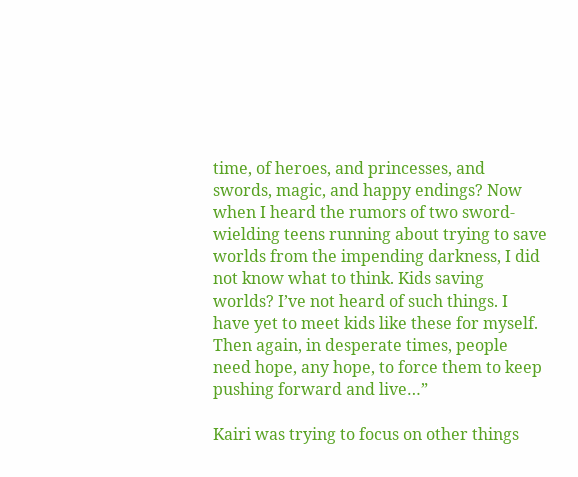time, of heroes, and princesses, and swords, magic, and happy endings? Now when I heard the rumors of two sword-wielding teens running about trying to save worlds from the impending darkness, I did not know what to think. Kids saving worlds? I’ve not heard of such things. I have yet to meet kids like these for myself. Then again, in desperate times, people need hope, any hope, to force them to keep pushing forward and live…”

Kairi was trying to focus on other things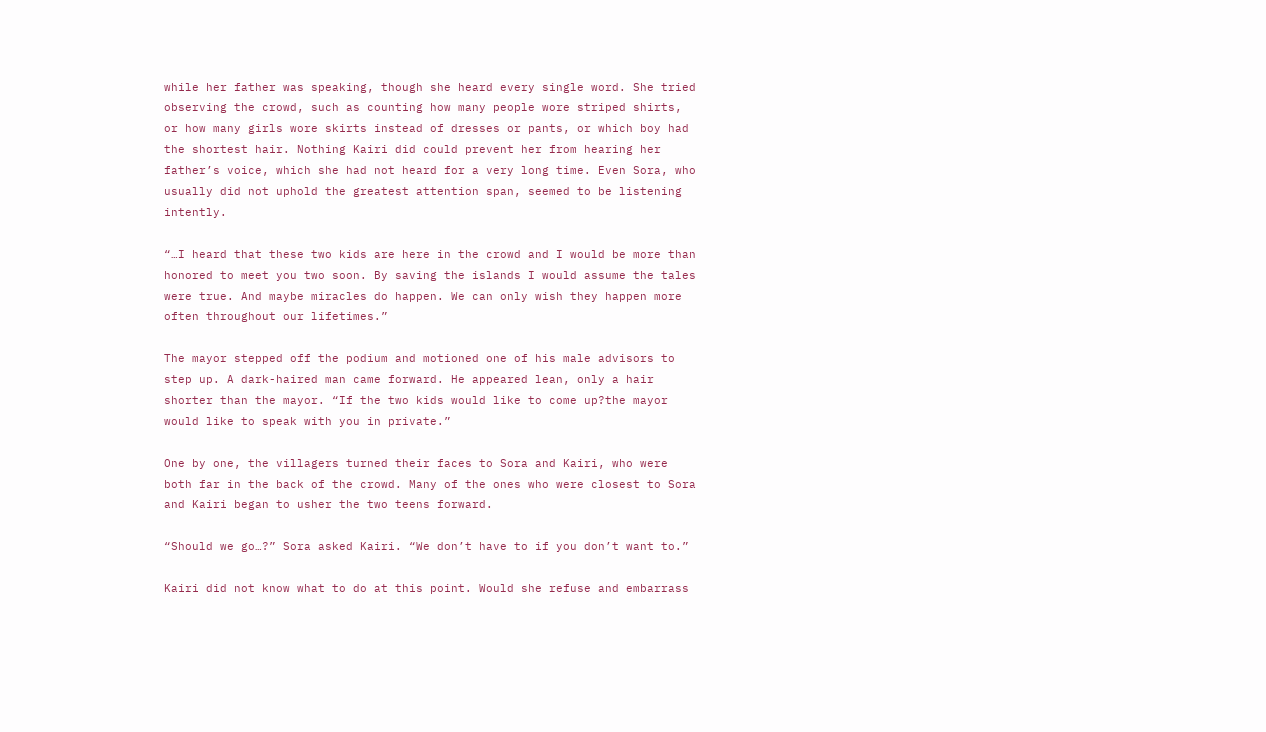while her father was speaking, though she heard every single word. She tried observing the crowd, such as counting how many people wore striped shirts, or how many girls wore skirts instead of dresses or pants, or which boy had the shortest hair. Nothing Kairi did could prevent her from hearing her father’s voice, which she had not heard for a very long time. Even Sora, who usually did not uphold the greatest attention span, seemed to be listening intently.

“…I heard that these two kids are here in the crowd and I would be more than honored to meet you two soon. By saving the islands I would assume the tales were true. And maybe miracles do happen. We can only wish they happen more often throughout our lifetimes.”

The mayor stepped off the podium and motioned one of his male advisors to step up. A dark-haired man came forward. He appeared lean, only a hair shorter than the mayor. “If the two kids would like to come up?the mayor would like to speak with you in private.”

One by one, the villagers turned their faces to Sora and Kairi, who were both far in the back of the crowd. Many of the ones who were closest to Sora and Kairi began to usher the two teens forward.

“Should we go…?” Sora asked Kairi. “We don’t have to if you don’t want to.”

Kairi did not know what to do at this point. Would she refuse and embarrass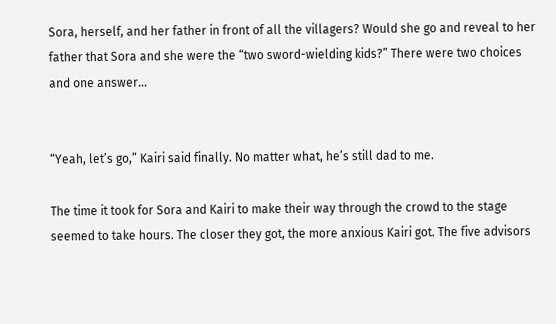Sora, herself, and her father in front of all the villagers? Would she go and reveal to her father that Sora and she were the “two sword-wielding kids?” There were two choices and one answer…


“Yeah, let’s go,” Kairi said finally. No matter what, he’s still dad to me.

The time it took for Sora and Kairi to make their way through the crowd to the stage seemed to take hours. The closer they got, the more anxious Kairi got. The five advisors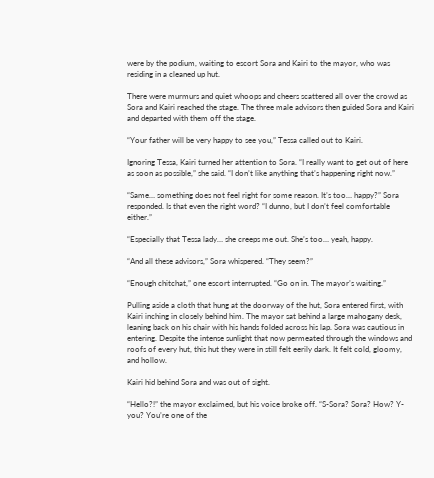were by the podium, waiting to escort Sora and Kairi to the mayor, who was residing in a cleaned up hut.

There were murmurs and quiet whoops and cheers scattered all over the crowd as Sora and Kairi reached the stage. The three male advisors then guided Sora and Kairi and departed with them off the stage.

“Your father will be very happy to see you,” Tessa called out to Kairi.

Ignoring Tessa, Kairi turned her attention to Sora. “I really want to get out of here as soon as possible,” she said. “I don’t like anything that’s happening right now.”

“Same… something does not feel right for some reason. It’s too… happy?” Sora responded. Is that even the right word? “I dunno, but I don’t feel comfortable either.”

“Especially that Tessa lady… she creeps me out. She’s too… yeah, happy.

“And all these advisors,” Sora whispered. “They seem?”

“Enough chitchat,” one escort interrupted. “Go on in. The mayor’s waiting.”

Pulling aside a cloth that hung at the doorway of the hut, Sora entered first, with Kairi inching in closely behind him. The mayor sat behind a large mahogany desk, leaning back on his chair with his hands folded across his lap. Sora was cautious in entering. Despite the intense sunlight that now permeated through the windows and roofs of every hut, this hut they were in still felt eerily dark. It felt cold, gloomy, and hollow.

Kairi hid behind Sora and was out of sight.

“Hello?!” the mayor exclaimed, but his voice broke off. “S-Sora? Sora? How? Y-you? You’re one of the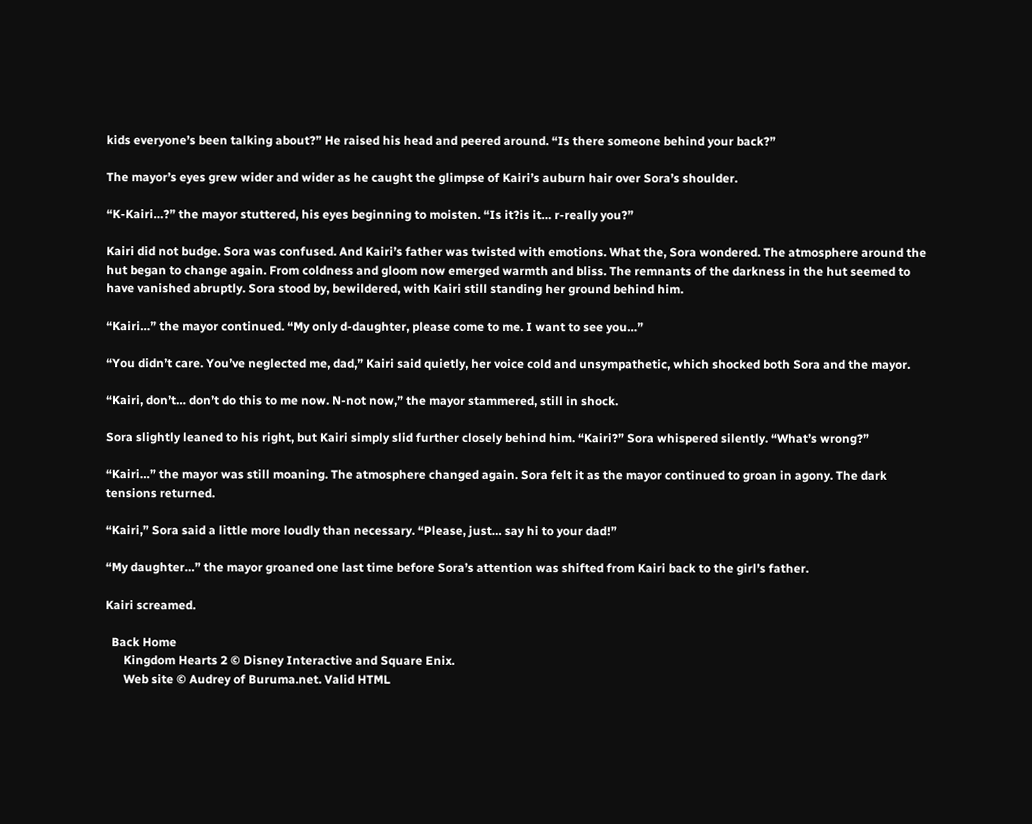kids everyone’s been talking about?” He raised his head and peered around. “Is there someone behind your back?”

The mayor’s eyes grew wider and wider as he caught the glimpse of Kairi’s auburn hair over Sora’s shoulder.

“K-Kairi…?” the mayor stuttered, his eyes beginning to moisten. “Is it?is it… r-really you?”

Kairi did not budge. Sora was confused. And Kairi’s father was twisted with emotions. What the, Sora wondered. The atmosphere around the hut began to change again. From coldness and gloom now emerged warmth and bliss. The remnants of the darkness in the hut seemed to have vanished abruptly. Sora stood by, bewildered, with Kairi still standing her ground behind him.

“Kairi…” the mayor continued. “My only d-daughter, please come to me. I want to see you…”

“You didn’t care. You’ve neglected me, dad,” Kairi said quietly, her voice cold and unsympathetic, which shocked both Sora and the mayor.

“Kairi, don’t… don’t do this to me now. N-not now,” the mayor stammered, still in shock.

Sora slightly leaned to his right, but Kairi simply slid further closely behind him. “Kairi?” Sora whispered silently. “What’s wrong?”

“Kairi…” the mayor was still moaning. The atmosphere changed again. Sora felt it as the mayor continued to groan in agony. The dark tensions returned.

“Kairi,” Sora said a little more loudly than necessary. “Please, just… say hi to your dad!”

“My daughter…” the mayor groaned one last time before Sora’s attention was shifted from Kairi back to the girl’s father.

Kairi screamed.

  Back Home
      Kingdom Hearts 2 © Disney Interactive and Square Enix.
      Web site © Audrey of Buruma.net. Valid HTML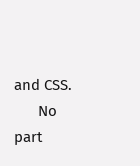and CSS.
      No part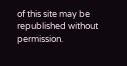of this site may be republished without permission.